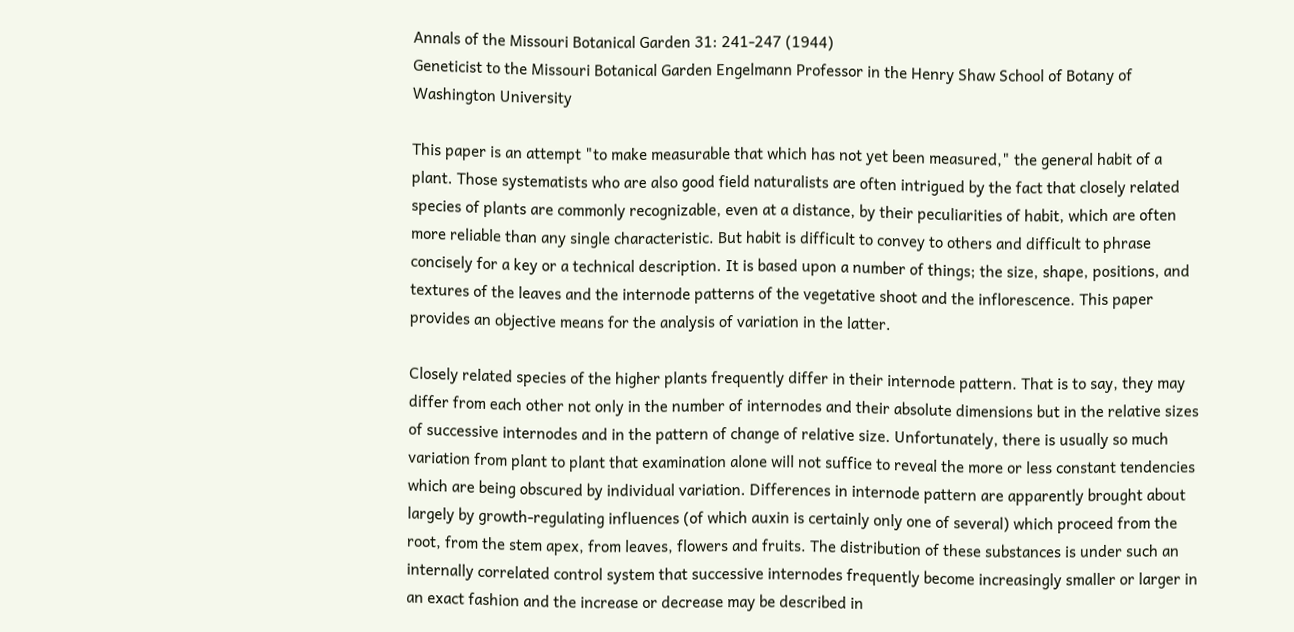Annals of the Missouri Botanical Garden 31: 241-247 (1944)
Geneticist to the Missouri Botanical Garden Engelmann Professor in the Henry Shaw School of Botany of Washington University

This paper is an attempt "to make measurable that which has not yet been measured," the general habit of a plant. Those systematists who are also good field naturalists are often intrigued by the fact that closely related species of plants are commonly recognizable, even at a distance, by their peculiarities of habit, which are often more reliable than any single characteristic. But habit is difficult to convey to others and difficult to phrase concisely for a key or a technical description. It is based upon a number of things; the size, shape, positions, and textures of the leaves and the internode patterns of the vegetative shoot and the inflorescence. This paper provides an objective means for the analysis of variation in the latter.

Closely related species of the higher plants frequently differ in their internode pattern. That is to say, they may differ from each other not only in the number of internodes and their absolute dimensions but in the relative sizes of successive internodes and in the pattern of change of relative size. Unfortunately, there is usually so much variation from plant to plant that examination alone will not suffice to reveal the more or less constant tendencies which are being obscured by individual variation. Differences in internode pattern are apparently brought about largely by growth-regulating influences (of which auxin is certainly only one of several) which proceed from the root, from the stem apex, from leaves, flowers and fruits. The distribution of these substances is under such an internally correlated control system that successive internodes frequently become increasingly smaller or larger in an exact fashion and the increase or decrease may be described in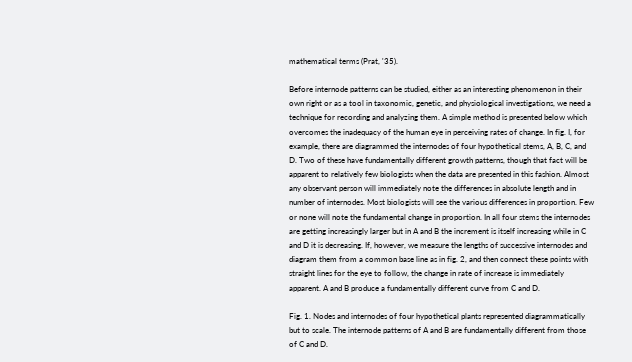mathematical terms (Prat, '35).

Before internode patterns can be studied, either as an interesting phenomenon in their own right or as a tool in taxonomic, genetic, and physiological investigations, we need a technique for recording and analyzing them. A simple method is presented below which overcomes the inadequacy of the human eye in perceiving rates of change. In fig. I, for example, there are diagrammed the internodes of four hypothetical stems, A, B, C, and D. Two of these have fundamentally different growth patterns, though that fact will be apparent to relatively few biologists when the data are presented in this fashion. Almost any observant person will immediately note the differences in absolute length and in number of internodes. Most biologists will see the various differences in proportion. Few or none will note the fundamental change in proportion. In all four stems the internodes are getting increasingly larger but in A and B the increment is itself increasing while in C and D it is decreasing. If, however, we measure the lengths of successive internodes and diagram them from a common base line as in fig. 2, and then connect these points with straight lines for the eye to follow, the change in rate of increase is immediately apparent. A and B produce a fundamentally different curve from C and D.

Fig. 1. Nodes and internodes of four hypothetical plants represented diagrammatically but to scale. The internode patterns of A and B are fundamentally different from those of C and D.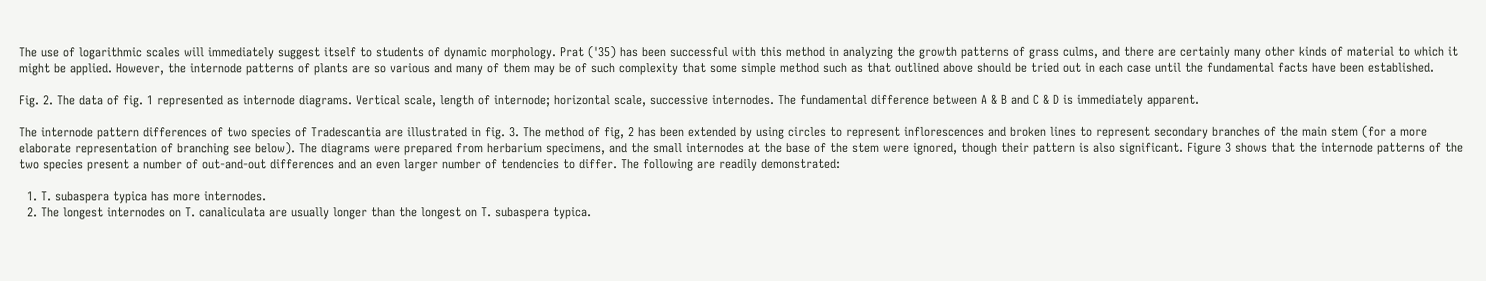The use of logarithmic scales will immediately suggest itself to students of dynamic morphology. Prat ('35) has been successful with this method in analyzing the growth patterns of grass culms, and there are certainly many other kinds of material to which it might be applied. However, the internode patterns of plants are so various and many of them may be of such complexity that some simple method such as that outlined above should be tried out in each case until the fundamental facts have been established.

Fig. 2. The data of fig. 1 represented as internode diagrams. Vertical scale, length of internode; horizontal scale, successive internodes. The fundamental difference between A & B and C & D is immediately apparent.

The internode pattern differences of two species of Tradescantia are illustrated in fig. 3. The method of fig, 2 has been extended by using circles to represent inflorescences and broken lines to represent secondary branches of the main stem (for a more elaborate representation of branching see below). The diagrams were prepared from herbarium specimens, and the small internodes at the base of the stem were ignored, though their pattern is also significant. Figure 3 shows that the internode patterns of the two species present a number of out-and-out differences and an even larger number of tendencies to differ. The following are readily demonstrated:

  1. T. subaspera typica has more internodes.
  2. The longest internodes on T. canaliculata are usually longer than the longest on T. subaspera typica.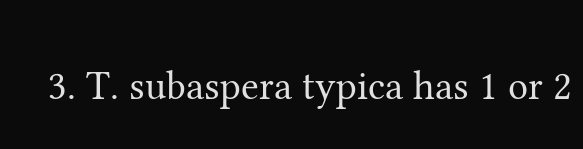3. T. subaspera typica has 1 or 2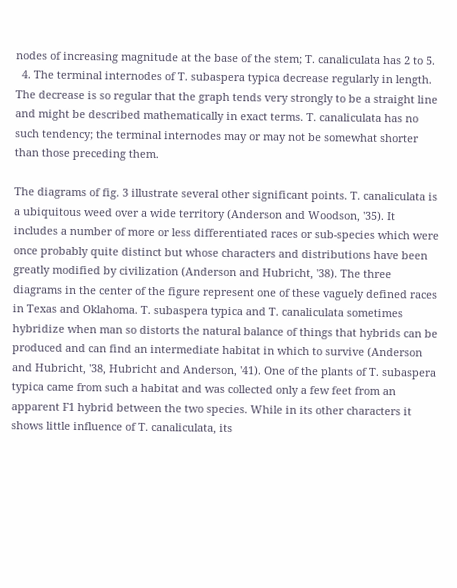nodes of increasing magnitude at the base of the stem; T. canaliculata has 2 to 5.
  4. The terminal internodes of T. subaspera typica decrease regularly in length. The decrease is so regular that the graph tends very strongly to be a straight line and might be described mathematically in exact terms. T. canaliculata has no such tendency; the terminal internodes may or may not be somewhat shorter than those preceding them.

The diagrams of fig. 3 illustrate several other significant points. T. canaliculata is a ubiquitous weed over a wide territory (Anderson and Woodson, '35). It includes a number of more or less differentiated races or sub-species which were once probably quite distinct but whose characters and distributions have been greatly modified by civilization (Anderson and Hubricht, '38). The three diagrams in the center of the figure represent one of these vaguely defined races in Texas and Oklahoma. T. subaspera typica and T. canaliculata sometimes hybridize when man so distorts the natural balance of things that hybrids can be produced and can find an intermediate habitat in which to survive (Anderson and Hubricht, '38, Hubricht and Anderson, '41). One of the plants of T. subaspera typica came from such a habitat and was collected only a few feet from an apparent F1 hybrid between the two species. While in its other characters it shows little influence of T. canaliculata, its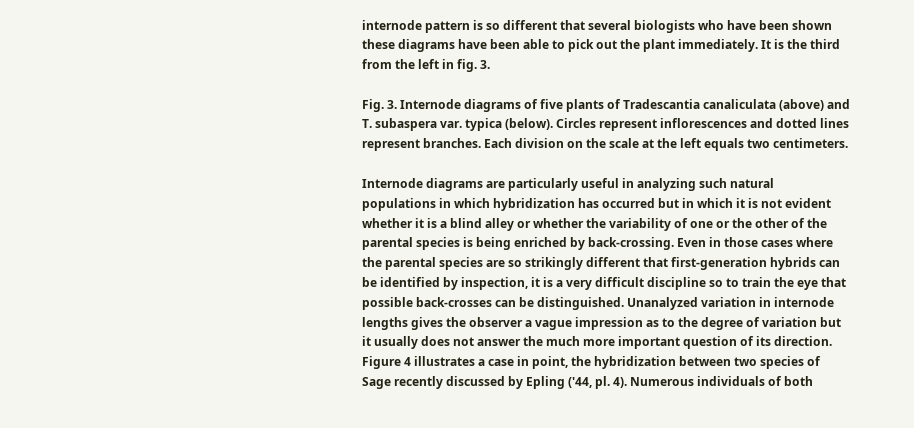internode pattern is so different that several biologists who have been shown these diagrams have been able to pick out the plant immediately. It is the third from the left in fig. 3.

Fig. 3. Internode diagrams of five plants of Tradescantia canaliculata (above) and T. subaspera var. typica (below). Circles represent inflorescences and dotted lines represent branches. Each division on the scale at the left equals two centimeters.

Internode diagrams are particularly useful in analyzing such natural populations in which hybridization has occurred but in which it is not evident whether it is a blind alley or whether the variability of one or the other of the parental species is being enriched by back-crossing. Even in those cases where the parental species are so strikingly different that first-generation hybrids can be identified by inspection, it is a very difficult discipline so to train the eye that possible back-crosses can be distinguished. Unanalyzed variation in internode lengths gives the observer a vague impression as to the degree of variation but it usually does not answer the much more important question of its direction. Figure 4 illustrates a case in point, the hybridization between two species of Sage recently discussed by Epling ('44, pl. 4). Numerous individuals of both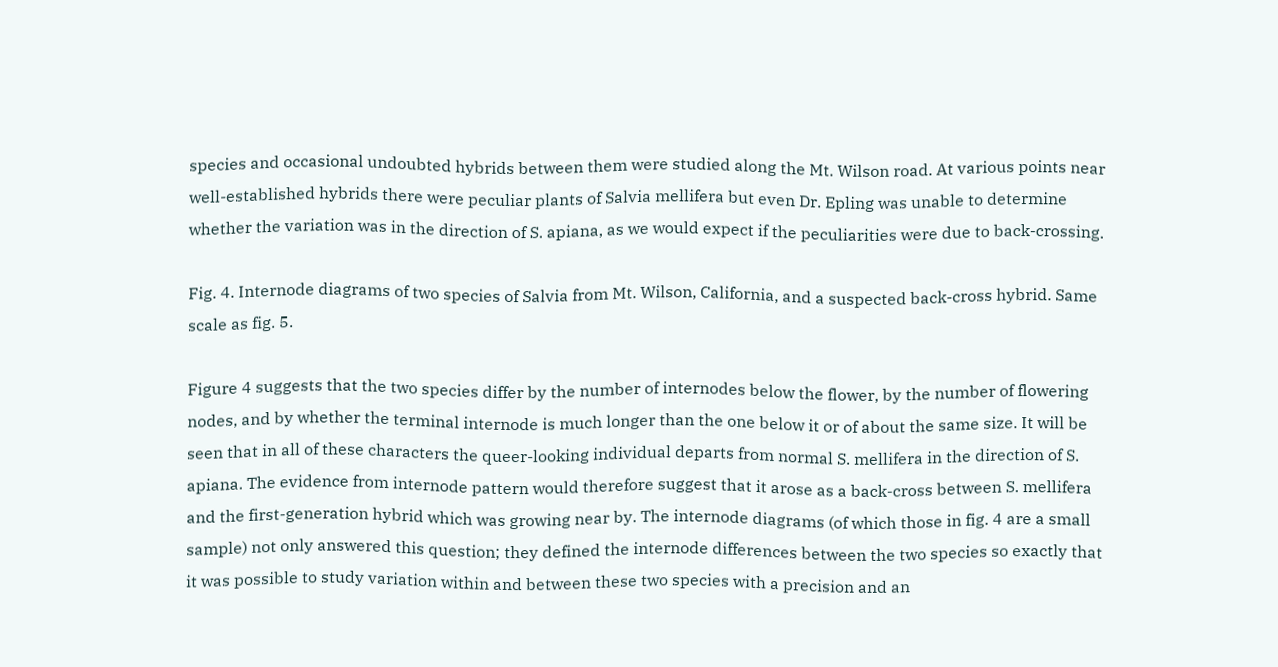species and occasional undoubted hybrids between them were studied along the Mt. Wilson road. At various points near well-established hybrids there were peculiar plants of Salvia mellifera but even Dr. Epling was unable to determine whether the variation was in the direction of S. apiana, as we would expect if the peculiarities were due to back-crossing.

Fig. 4. Internode diagrams of two species of Salvia from Mt. Wilson, California, and a suspected back-cross hybrid. Same scale as fig. 5.

Figure 4 suggests that the two species differ by the number of internodes below the flower, by the number of flowering nodes, and by whether the terminal internode is much longer than the one below it or of about the same size. It will be seen that in all of these characters the queer-looking individual departs from normal S. mellifera in the direction of S. apiana. The evidence from internode pattern would therefore suggest that it arose as a back-cross between S. mellifera and the first-generation hybrid which was growing near by. The internode diagrams (of which those in fig. 4 are a small sample) not only answered this question; they defined the internode differences between the two species so exactly that it was possible to study variation within and between these two species with a precision and an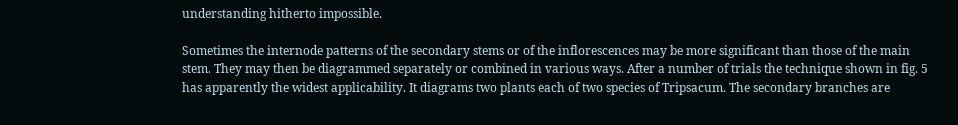understanding hitherto impossible.

Sometimes the internode patterns of the secondary stems or of the inflorescences may be more significant than those of the main stem. They may then be diagrammed separately or combined in various ways. After a number of trials the technique shown in fig. 5 has apparently the widest applicability. It diagrams two plants each of two species of Tripsacum. The secondary branches are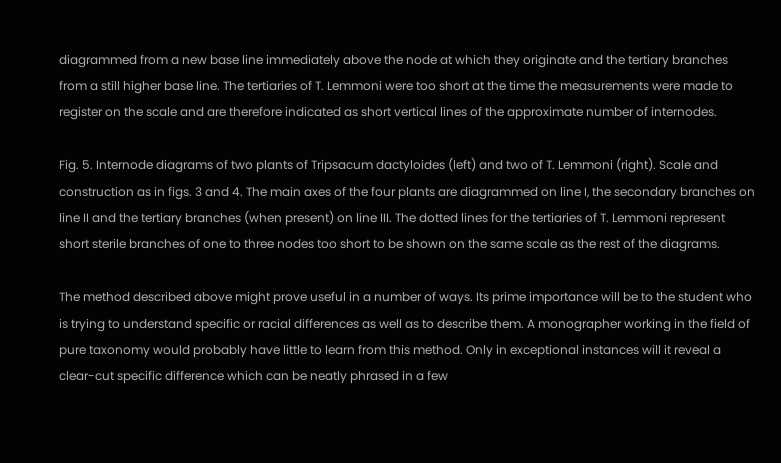diagrammed from a new base line immediately above the node at which they originate and the tertiary branches from a still higher base line. The tertiaries of T. Lemmoni were too short at the time the measurements were made to register on the scale and are therefore indicated as short vertical lines of the approximate number of internodes.

Fig. 5. Internode diagrams of two plants of Tripsacum dactyloides (left) and two of T. Lemmoni (right). Scale and construction as in figs. 3 and 4. The main axes of the four plants are diagrammed on line I, the secondary branches on line II and the tertiary branches (when present) on line III. The dotted lines for the tertiaries of T. Lemmoni represent short sterile branches of one to three nodes too short to be shown on the same scale as the rest of the diagrams.

The method described above might prove useful in a number of ways. Its prime importance will be to the student who is trying to understand specific or racial differences as well as to describe them. A monographer working in the field of pure taxonomy would probably have little to learn from this method. Only in exceptional instances will it reveal a clear-cut specific difference which can be neatly phrased in a few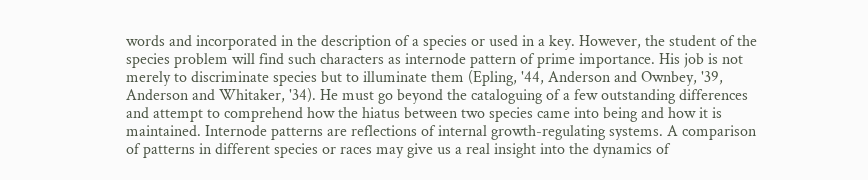words and incorporated in the description of a species or used in a key. However, the student of the species problem will find such characters as internode pattern of prime importance. His job is not merely to discriminate species but to illuminate them (Epling, '44, Anderson and Ownbey, '39, Anderson and Whitaker, '34). He must go beyond the cataloguing of a few outstanding differences and attempt to comprehend how the hiatus between two species came into being and how it is maintained. Internode patterns are reflections of internal growth-regulating systems. A comparison of patterns in different species or races may give us a real insight into the dynamics of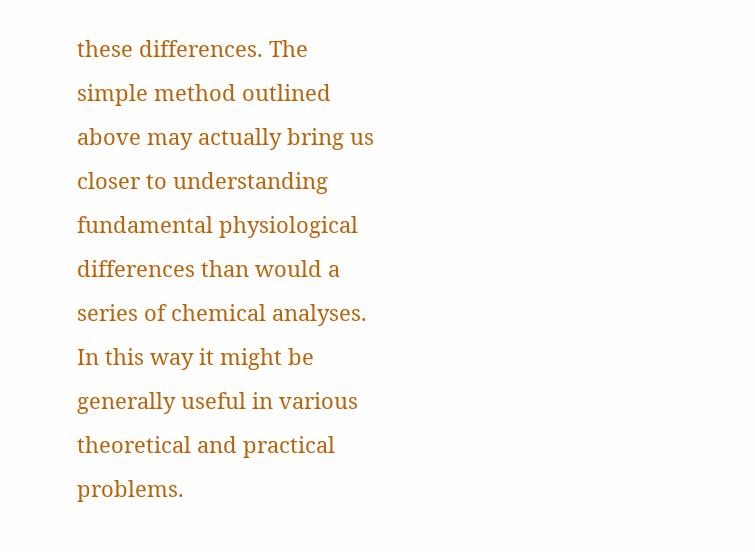these differences. The simple method outlined above may actually bring us closer to understanding fundamental physiological differences than would a series of chemical analyses. In this way it might be generally useful in various theoretical and practical problems.